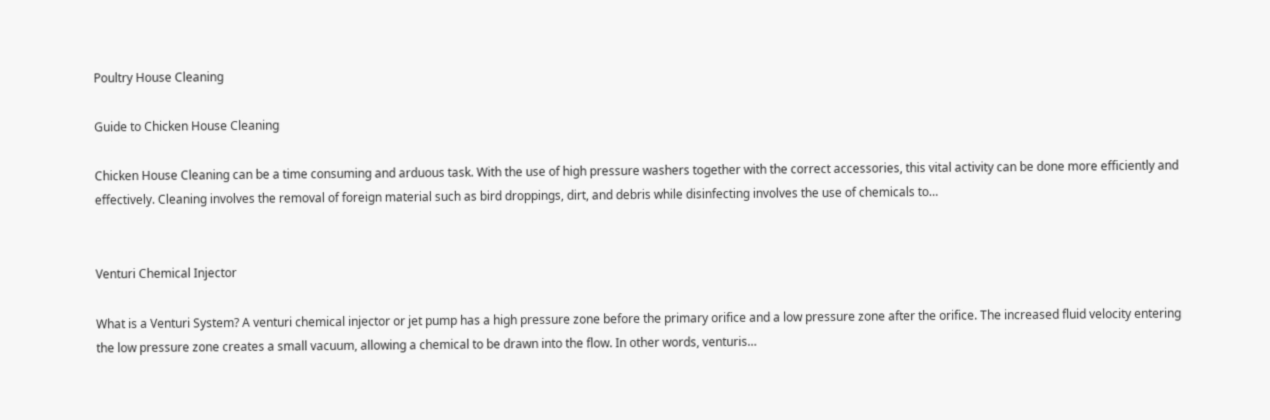Poultry House Cleaning

Guide to Chicken House Cleaning

Chicken House Cleaning can be a time consuming and arduous task. With the use of high pressure washers together with the correct accessories, this vital activity can be done more efficiently and effectively. Cleaning involves the removal of foreign material such as bird droppings, dirt, and debris while disinfecting involves the use of chemicals to…


Venturi Chemical Injector

What is a Venturi System? A venturi chemical injector or jet pump has a high pressure zone before the primary orifice and a low pressure zone after the orifice. The increased fluid velocity entering the low pressure zone creates a small vacuum, allowing a chemical to be drawn into the flow. In other words, venturis…